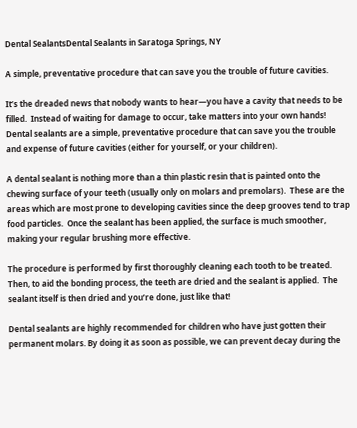Dental SealantsDental Sealants in Saratoga Springs, NY

A simple, preventative procedure that can save you the trouble of future cavities.

It’s the dreaded news that nobody wants to hear—you have a cavity that needs to be filled.  Instead of waiting for damage to occur, take matters into your own hands! Dental sealants are a simple, preventative procedure that can save you the trouble and expense of future cavities (either for yourself, or your children).

A dental sealant is nothing more than a thin plastic resin that is painted onto the chewing surface of your teeth (usually only on molars and premolars).  These are the areas which are most prone to developing cavities since the deep grooves tend to trap food particles.  Once the sealant has been applied, the surface is much smoother, making your regular brushing more effective.

The procedure is performed by first thoroughly cleaning each tooth to be treated.  Then, to aid the bonding process, the teeth are dried and the sealant is applied.  The sealant itself is then dried and you’re done, just like that!

Dental sealants are highly recommended for children who have just gotten their permanent molars. By doing it as soon as possible, we can prevent decay during the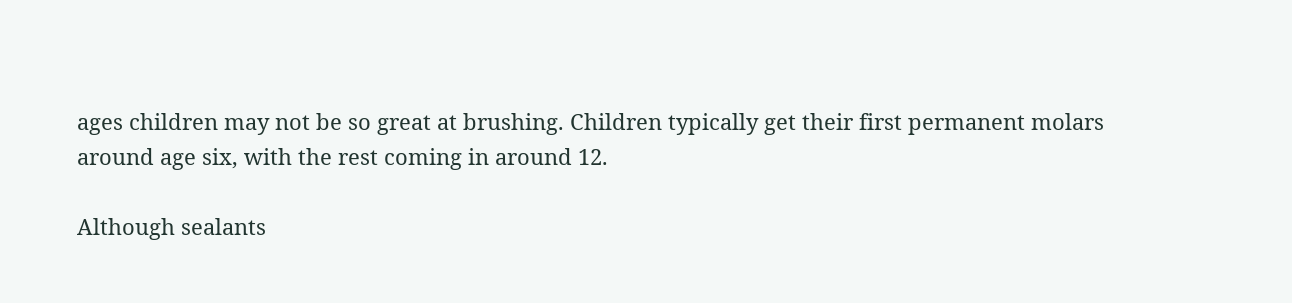ages children may not be so great at brushing. Children typically get their first permanent molars around age six, with the rest coming in around 12.

Although sealants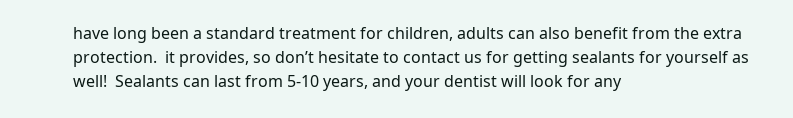have long been a standard treatment for children, adults can also benefit from the extra protection.  it provides, so don’t hesitate to contact us for getting sealants for yourself as well!  Sealants can last from 5-10 years, and your dentist will look for any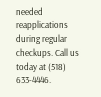needed reapplications during regular checkups. Call us today at (518) 633-4446.